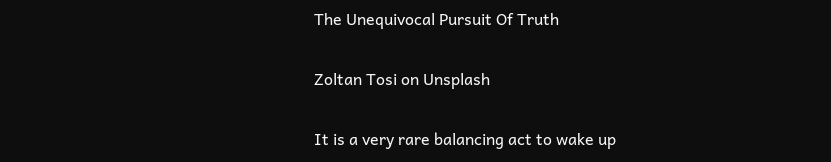The Unequivocal Pursuit Of Truth

Zoltan Tosi on Unsplash

It is a very rare balancing act to wake up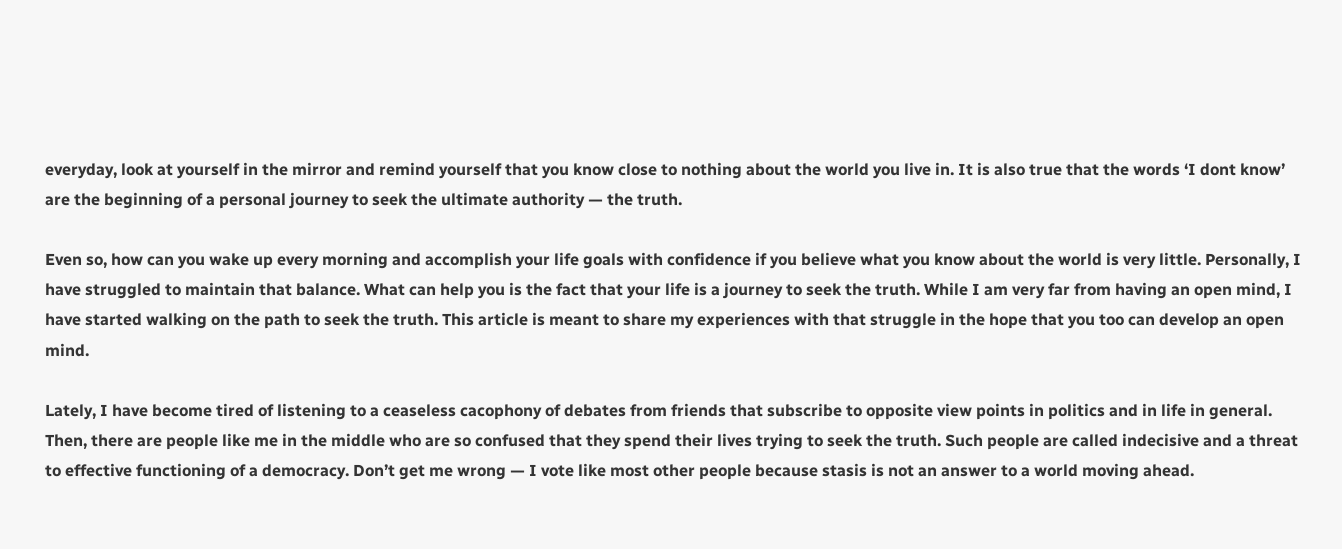everyday, look at yourself in the mirror and remind yourself that you know close to nothing about the world you live in. It is also true that the words ‘I dont know’ are the beginning of a personal journey to seek the ultimate authority — the truth.

Even so, how can you wake up every morning and accomplish your life goals with confidence if you believe what you know about the world is very little. Personally, I have struggled to maintain that balance. What can help you is the fact that your life is a journey to seek the truth. While I am very far from having an open mind, I have started walking on the path to seek the truth. This article is meant to share my experiences with that struggle in the hope that you too can develop an open mind.

Lately, I have become tired of listening to a ceaseless cacophony of debates from friends that subscribe to opposite view points in politics and in life in general. Then, there are people like me in the middle who are so confused that they spend their lives trying to seek the truth. Such people are called indecisive and a threat to effective functioning of a democracy. Don’t get me wrong — I vote like most other people because stasis is not an answer to a world moving ahead.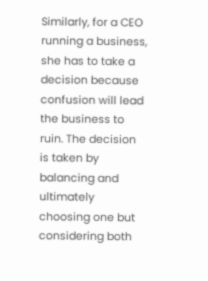Similarly, for a CEO running a business, she has to take a decision because confusion will lead the business to ruin. The decision is taken by balancing and ultimately choosing one but considering both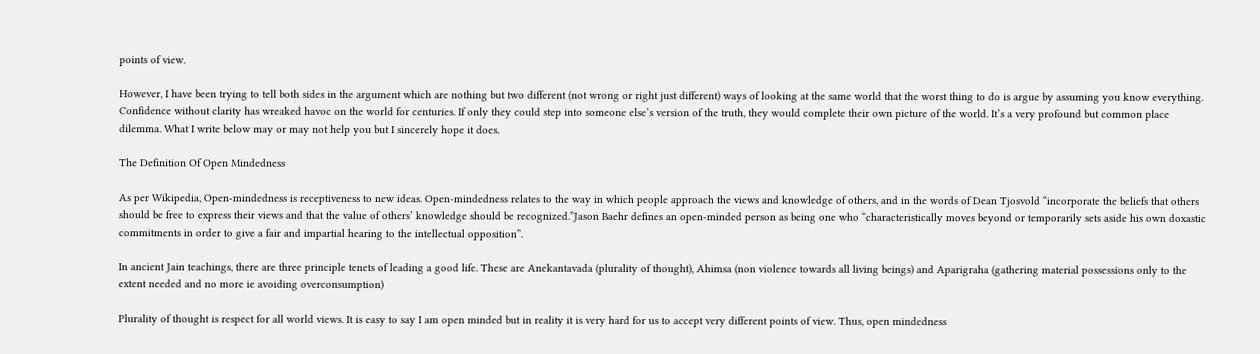points of view.

However, I have been trying to tell both sides in the argument which are nothing but two different (not wrong or right just different) ways of looking at the same world that the worst thing to do is argue by assuming you know everything. Confidence without clarity has wreaked havoc on the world for centuries. If only they could step into someone else’s version of the truth, they would complete their own picture of the world. It’s a very profound but common place dilemma. What I write below may or may not help you but I sincerely hope it does.

The Definition Of Open Mindedness

As per Wikipedia, Open-mindedness is receptiveness to new ideas. Open-mindedness relates to the way in which people approach the views and knowledge of others, and in the words of Dean Tjosvold “incorporate the beliefs that others should be free to express their views and that the value of others’ knowledge should be recognized.”Jason Baehr defines an open-minded person as being one who “characteristically moves beyond or temporarily sets aside his own doxastic commitments in order to give a fair and impartial hearing to the intellectual opposition”.

In ancient Jain teachings, there are three principle tenets of leading a good life. These are Anekantavada (plurality of thought), Ahimsa (non violence towards all living beings) and Aparigraha (gathering material possessions only to the extent needed and no more ie avoiding overconsumption)

Plurality of thought is respect for all world views. It is easy to say I am open minded but in reality it is very hard for us to accept very different points of view. Thus, open mindedness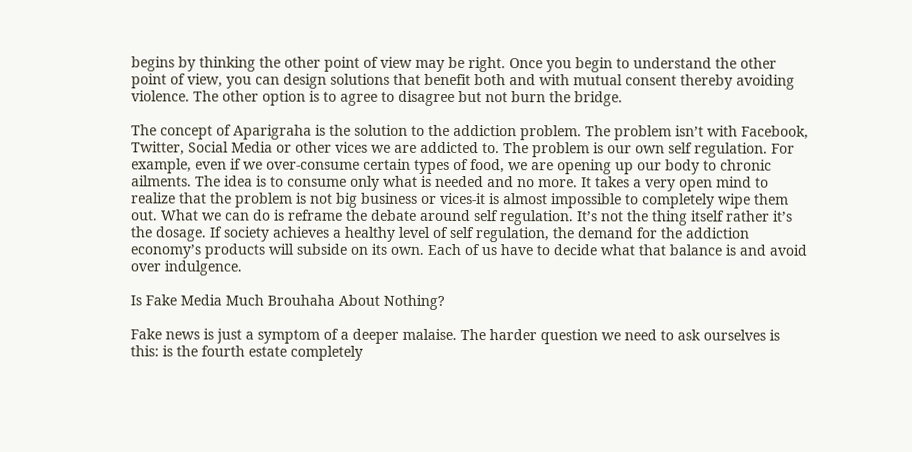begins by thinking the other point of view may be right. Once you begin to understand the other point of view, you can design solutions that benefit both and with mutual consent thereby avoiding violence. The other option is to agree to disagree but not burn the bridge.

The concept of Aparigraha is the solution to the addiction problem. The problem isn’t with Facebook, Twitter, Social Media or other vices we are addicted to. The problem is our own self regulation. For example, even if we over-consume certain types of food, we are opening up our body to chronic ailments. The idea is to consume only what is needed and no more. It takes a very open mind to realize that the problem is not big business or vices-it is almost impossible to completely wipe them out. What we can do is reframe the debate around self regulation. It’s not the thing itself rather it’s the dosage. If society achieves a healthy level of self regulation, the demand for the addiction economy’s products will subside on its own. Each of us have to decide what that balance is and avoid over indulgence.

Is Fake Media Much Brouhaha About Nothing?

Fake news is just a symptom of a deeper malaise. The harder question we need to ask ourselves is this: is the fourth estate completely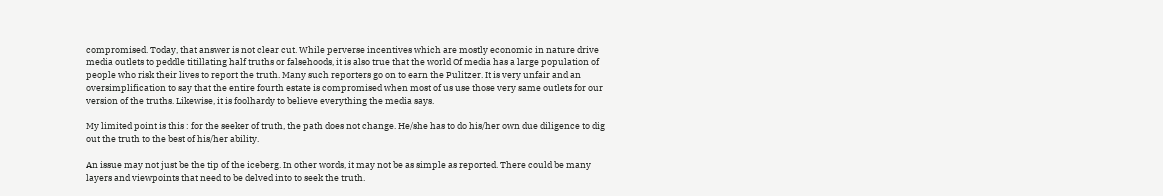compromised. Today, that answer is not clear cut. While perverse incentives which are mostly economic in nature drive media outlets to peddle titillating half truths or falsehoods, it is also true that the world Of media has a large population of people who risk their lives to report the truth. Many such reporters go on to earn the Pulitzer. It is very unfair and an oversimplification to say that the entire fourth estate is compromised when most of us use those very same outlets for our version of the truths. Likewise, it is foolhardy to believe everything the media says.

My limited point is this : for the seeker of truth, the path does not change. He/she has to do his/her own due diligence to dig out the truth to the best of his/her ability.

An issue may not just be the tip of the iceberg. In other words, it may not be as simple as reported. There could be many layers and viewpoints that need to be delved into to seek the truth.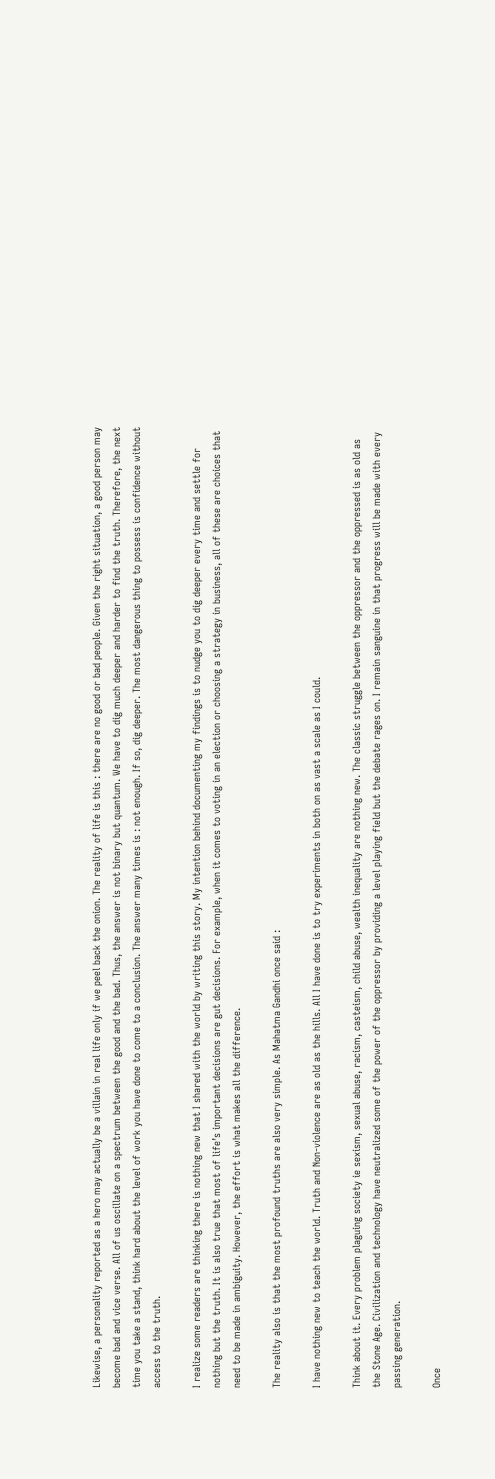Likewise, a personality reported as a hero may actually be a villain in real life only if we peel back the onion. The reality of life is this : there are no good or bad people. Given the right situation, a good person may become bad and vice verse. All of us oscillate on a spectrum between the good and the bad. Thus, the answer is not binary but quantum. We have to dig much deeper and harder to find the truth. Therefore, the next time you take a stand, think hard about the level of work you have done to come to a conclusion. The answer many times is : not enough. If so, dig deeper. The most dangerous thing to possess is confidence without access to the truth.

I realize some readers are thinking there is nothing new that I shared with the world by writing this story. My intention behind documenting my findings is to nudge you to dig deeper every time and settle for nothing but the truth. It is also true that most of life’s important decisions are gut decisions. For example, when it comes to voting in an election or choosing a strategy in business, all of these are choices that need to be made in ambiguity. However, the effort is what makes all the difference.

The reality also is that the most profound truths are also very simple. As Mahatma Gandhi once said :

I have nothing new to teach the world. Truth and Non-violence are as old as the hills. All I have done is to try experiments in both on as vast a scale as I could.

Think about it. Every problem plaguing society ie sexism, sexual abuse, racism, casteism, child abuse, wealth inequality are nothing new. The classic struggle between the oppressor and the oppressed is as old as the Stone Age. Civilization and technology have neutralized some of the power of the oppressor by providing a level playing field but the debate rages on. I remain sanguine in that progress will be made with every passing generation.

Once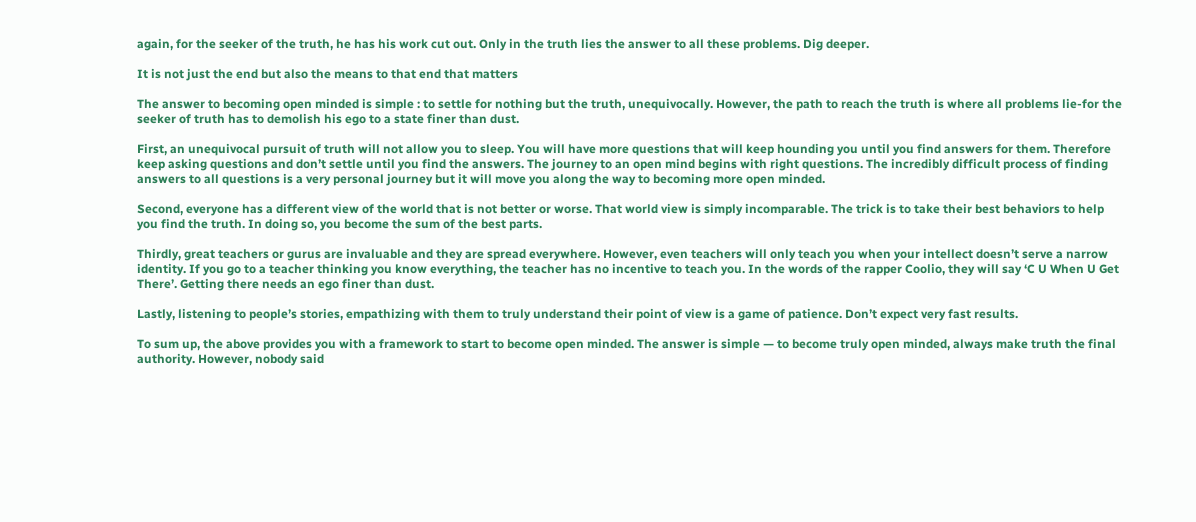again, for the seeker of the truth, he has his work cut out. Only in the truth lies the answer to all these problems. Dig deeper.

It is not just the end but also the means to that end that matters

The answer to becoming open minded is simple : to settle for nothing but the truth, unequivocally. However, the path to reach the truth is where all problems lie-for the seeker of truth has to demolish his ego to a state finer than dust.

First, an unequivocal pursuit of truth will not allow you to sleep. You will have more questions that will keep hounding you until you find answers for them. Therefore keep asking questions and don’t settle until you find the answers. The journey to an open mind begins with right questions. The incredibly difficult process of finding answers to all questions is a very personal journey but it will move you along the way to becoming more open minded.

Second, everyone has a different view of the world that is not better or worse. That world view is simply incomparable. The trick is to take their best behaviors to help you find the truth. In doing so, you become the sum of the best parts.

Thirdly, great teachers or gurus are invaluable and they are spread everywhere. However, even teachers will only teach you when your intellect doesn’t serve a narrow identity. If you go to a teacher thinking you know everything, the teacher has no incentive to teach you. In the words of the rapper Coolio, they will say ‘C U When U Get There’. Getting there needs an ego finer than dust.

Lastly, listening to people’s stories, empathizing with them to truly understand their point of view is a game of patience. Don’t expect very fast results.

To sum up, the above provides you with a framework to start to become open minded. The answer is simple — to become truly open minded, always make truth the final authority. However, nobody said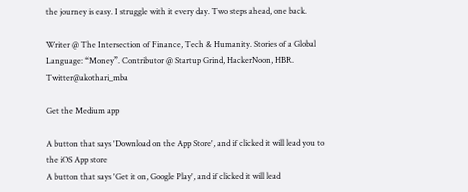the journey is easy. I struggle with it every day. Two steps ahead, one back.

Writer @ The Intersection of Finance, Tech & Humanity. Stories of a Global Language: “Money”. Contributor @ Startup Grind, HackerNoon, HBR. Twitter@akothari_mba

Get the Medium app

A button that says 'Download on the App Store', and if clicked it will lead you to the iOS App store
A button that says 'Get it on, Google Play', and if clicked it will lead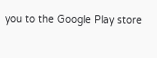you to the Google Play store